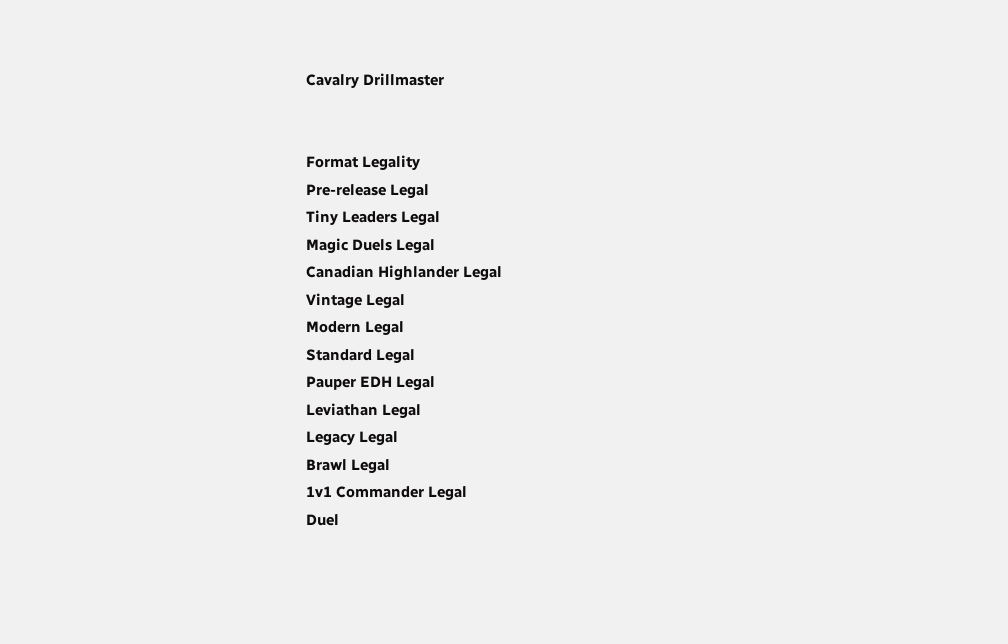Cavalry Drillmaster


Format Legality
Pre-release Legal
Tiny Leaders Legal
Magic Duels Legal
Canadian Highlander Legal
Vintage Legal
Modern Legal
Standard Legal
Pauper EDH Legal
Leviathan Legal
Legacy Legal
Brawl Legal
1v1 Commander Legal
Duel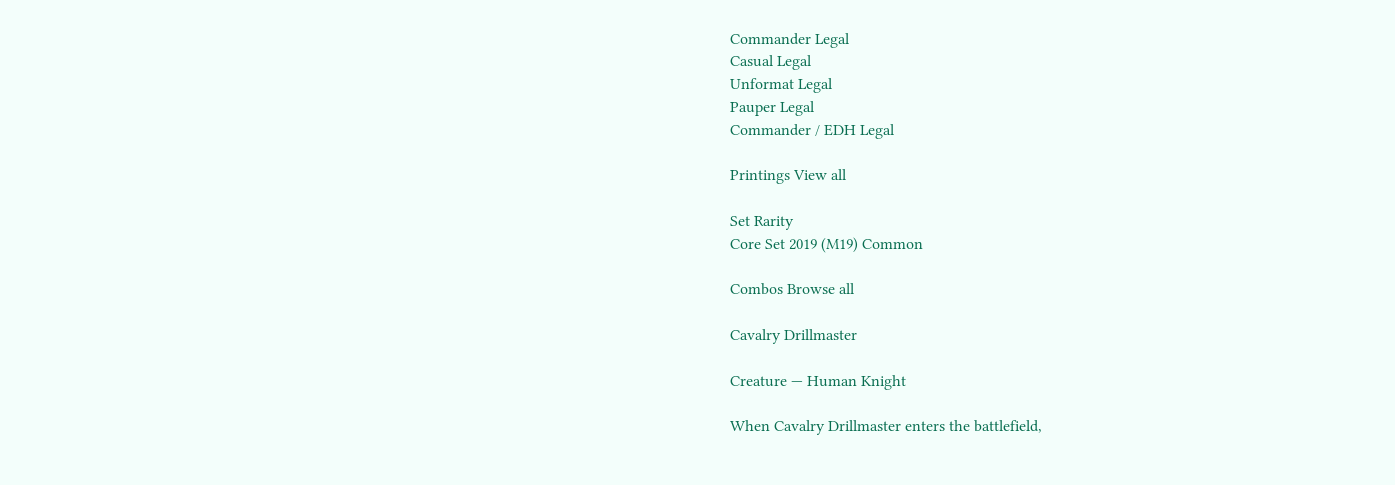Commander Legal
Casual Legal
Unformat Legal
Pauper Legal
Commander / EDH Legal

Printings View all

Set Rarity
Core Set 2019 (M19) Common

Combos Browse all

Cavalry Drillmaster

Creature — Human Knight

When Cavalry Drillmaster enters the battlefield,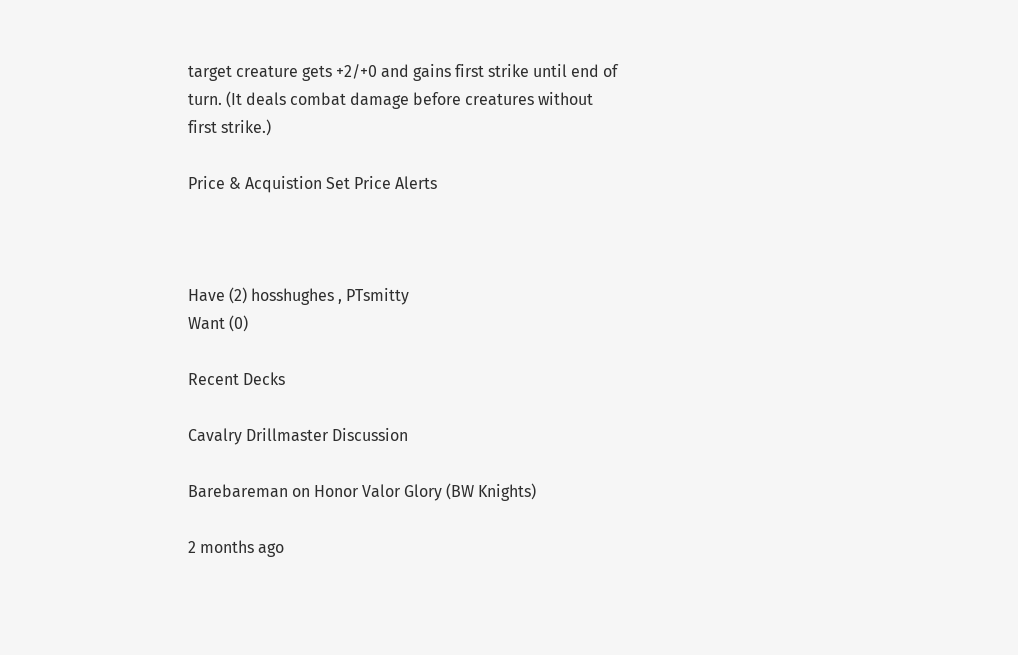target creature gets +2/+0 and gains first strike until end of turn. (It deals combat damage before creatures without first strike.)

Price & Acquistion Set Price Alerts



Have (2) hosshughes , PTsmitty
Want (0)

Recent Decks

Cavalry Drillmaster Discussion

Barebareman on Honor Valor Glory (BW Knights)

2 months ago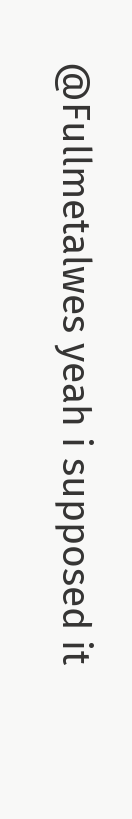@Fullmetalwes yeah i supposed it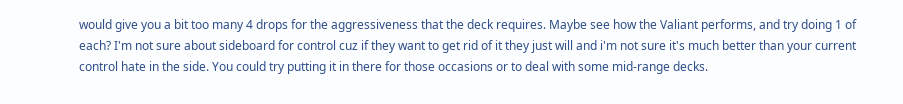would give you a bit too many 4 drops for the aggressiveness that the deck requires. Maybe see how the Valiant performs, and try doing 1 of each? I'm not sure about sideboard for control cuz if they want to get rid of it they just will and i'm not sure it's much better than your current control hate in the side. You could try putting it in there for those occasions or to deal with some mid-range decks.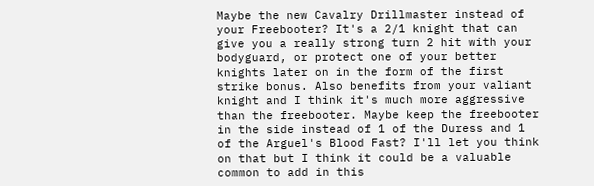Maybe the new Cavalry Drillmaster instead of your Freebooter? It's a 2/1 knight that can give you a really strong turn 2 hit with your bodyguard, or protect one of your better knights later on in the form of the first strike bonus. Also benefits from your valiant knight and I think it's much more aggressive than the freebooter. Maybe keep the freebooter in the side instead of 1 of the Duress and 1 of the Arguel's Blood Fast? I'll let you think on that but I think it could be a valuable common to add in this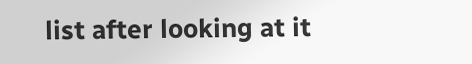list after looking at it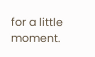for a little moment.